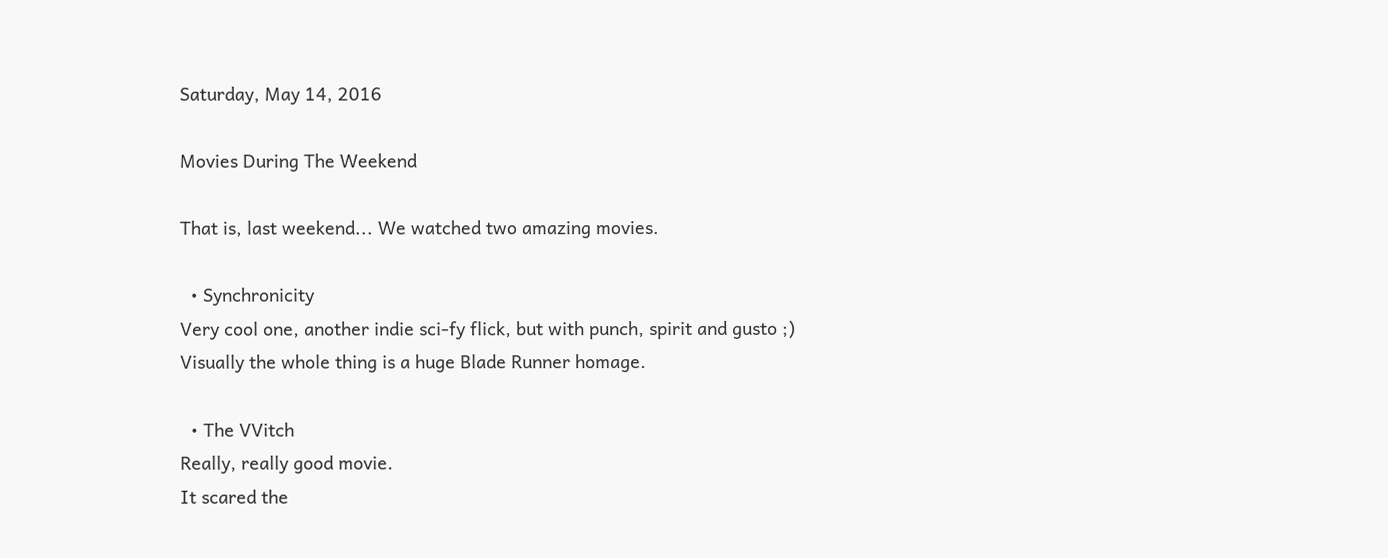Saturday, May 14, 2016

Movies During The Weekend

That is, last weekend... We watched two amazing movies.

  • Synchronicity
Very cool one, another indie sci-fy flick, but with punch, spirit and gusto ;)
Visually the whole thing is a huge Blade Runner homage.

  • The VVitch
Really, really good movie.
It scared the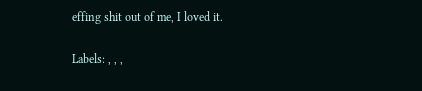effing shit out of me, I loved it.

Labels: , , ,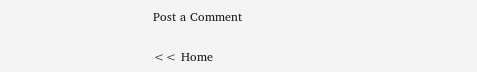Post a Comment

<< Home